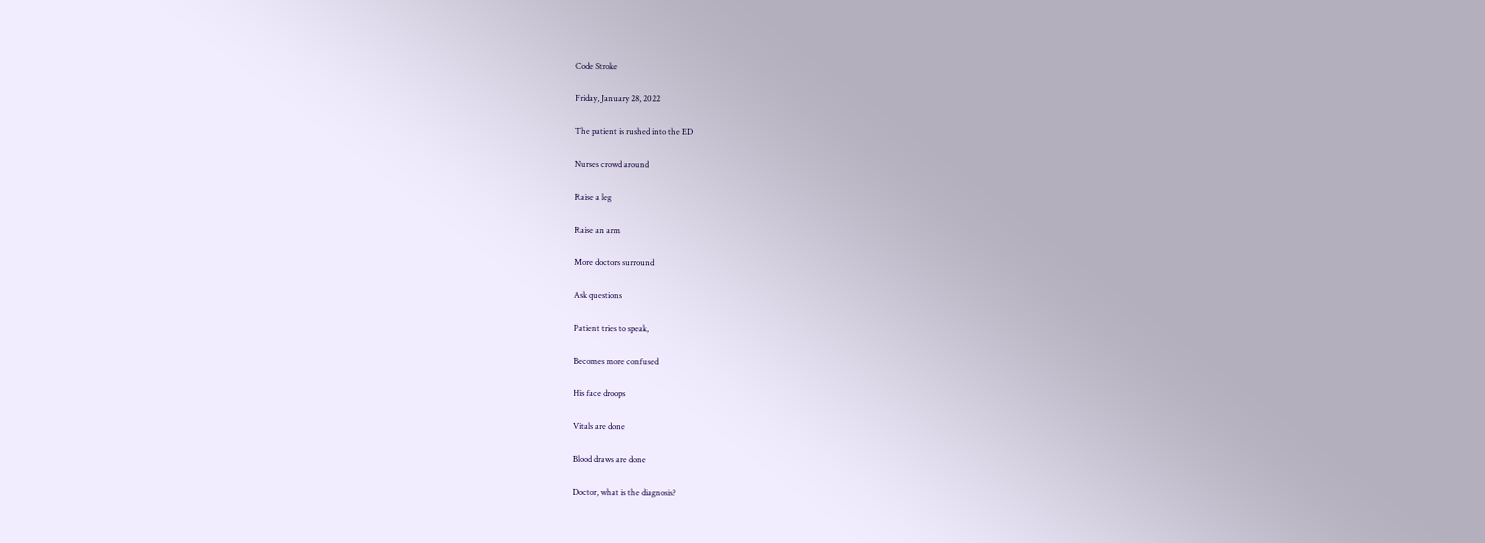Code Stroke

Friday, January 28, 2022

The patient is rushed into the ED

Nurses crowd around

Raise a leg

Raise an arm

More doctors surround

Ask questions

Patient tries to speak,

Becomes more confused

His face droops

Vitals are done

Blood draws are done

Doctor, what is the diagnosis?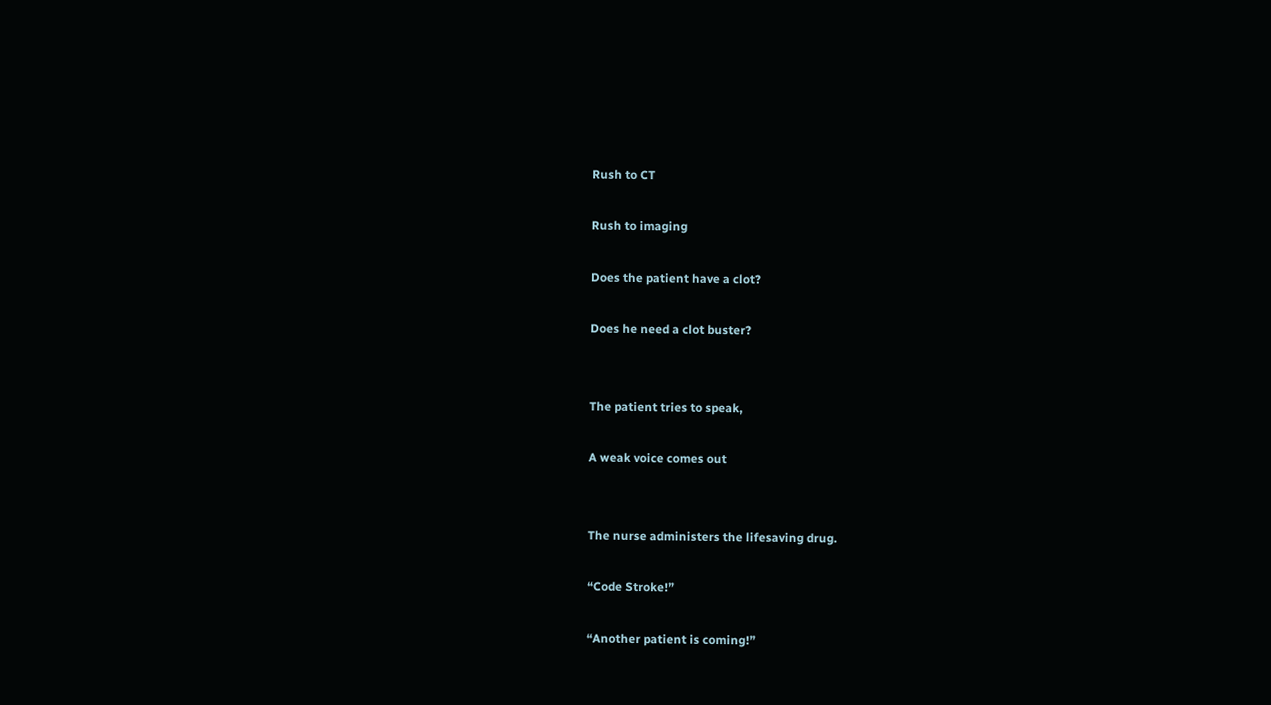Rush to CT

Rush to imaging

Does the patient have a clot?

Does he need a clot buster?


The patient tries to speak,

A weak voice comes out


The nurse administers the lifesaving drug.

“Code Stroke!”

“Another patient is coming!”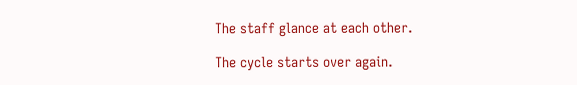The staff glance at each other.

The cycle starts over again.